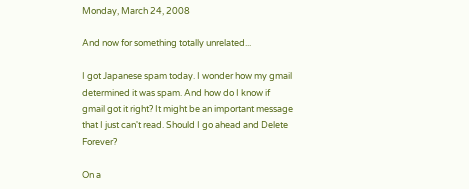Monday, March 24, 2008

And now for something totally unrelated...

I got Japanese spam today. I wonder how my gmail determined it was spam. And how do I know if gmail got it right? It might be an important message that I just can't read. Should I go ahead and Delete Forever?

On a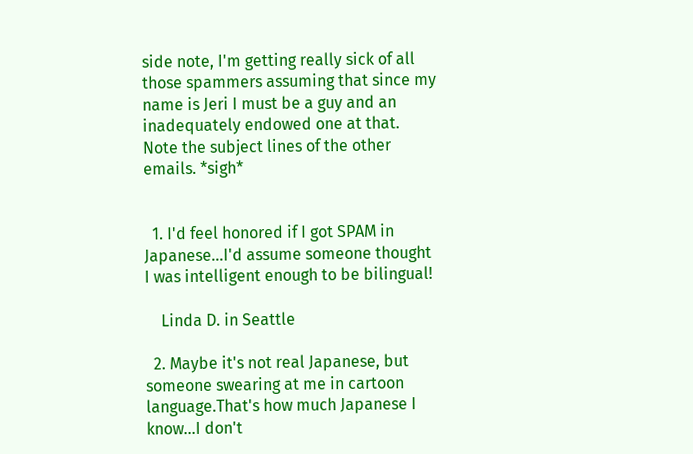side note, I'm getting really sick of all those spammers assuming that since my name is Jeri I must be a guy and an inadequately endowed one at that. Note the subject lines of the other emails. *sigh*


  1. I'd feel honored if I got SPAM in Japanese...I'd assume someone thought I was intelligent enough to be bilingual!

    Linda D. in Seattle

  2. Maybe it's not real Japanese, but someone swearing at me in cartoon language.That's how much Japanese I know...I don't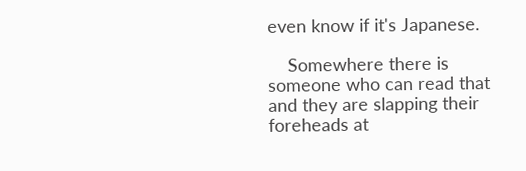even know if it's Japanese.

    Somewhere there is someone who can read that and they are slapping their foreheads at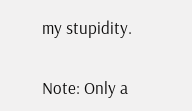my stupidity.


Note: Only a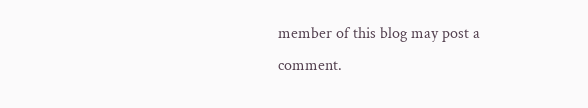member of this blog may post a comment.